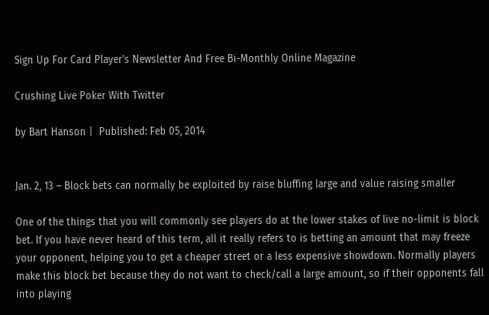Sign Up For Card Player's Newsletter And Free Bi-Monthly Online Magazine

Crushing Live Poker With Twitter

by Bart Hanson |  Published: Feb 05, 2014


Jan. 2, 13 – Block bets can normally be exploited by raise bluffing large and value raising smaller

One of the things that you will commonly see players do at the lower stakes of live no-limit is block bet. If you have never heard of this term, all it really refers to is betting an amount that may freeze your opponent, helping you to get a cheaper street or a less expensive showdown. Normally players make this block bet because they do not want to check/call a large amount, so if their opponents fall into playing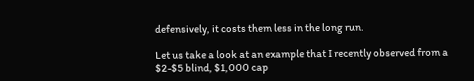defensively, it costs them less in the long run.

Let us take a look at an example that I recently observed from a $2-$5 blind, $1,000 cap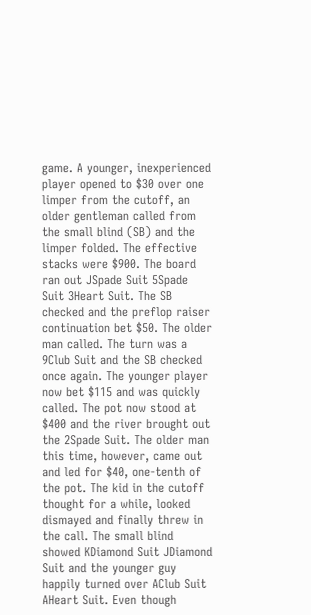game. A younger, inexperienced player opened to $30 over one limper from the cutoff, an older gentleman called from the small blind (SB) and the limper folded. The effective stacks were $900. The board ran out JSpade Suit 5Spade Suit 3Heart Suit. The SB checked and the preflop raiser continuation bet $50. The older man called. The turn was a 9Club Suit and the SB checked once again. The younger player now bet $115 and was quickly called. The pot now stood at $400 and the river brought out the 2Spade Suit. The older man this time, however, came out and led for $40, one-tenth of the pot. The kid in the cutoff thought for a while, looked dismayed and finally threw in the call. The small blind showed KDiamond Suit JDiamond Suit and the younger guy happily turned over AClub Suit AHeart Suit. Even though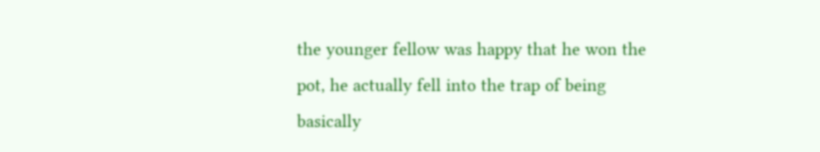the younger fellow was happy that he won the pot, he actually fell into the trap of being basically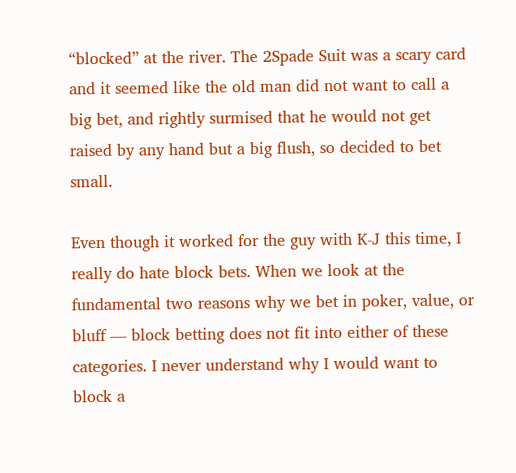“blocked” at the river. The 2Spade Suit was a scary card and it seemed like the old man did not want to call a big bet, and rightly surmised that he would not get raised by any hand but a big flush, so decided to bet small.

Even though it worked for the guy with K-J this time, I really do hate block bets. When we look at the fundamental two reasons why we bet in poker, value, or bluff — block betting does not fit into either of these categories. I never understand why I would want to block a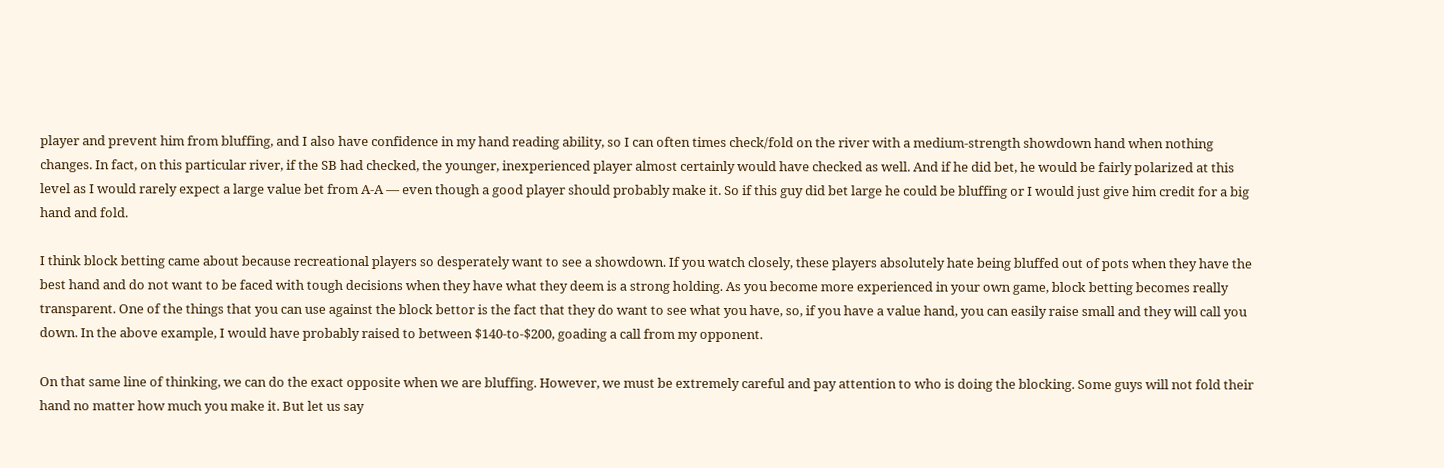player and prevent him from bluffing, and I also have confidence in my hand reading ability, so I can often times check/fold on the river with a medium-strength showdown hand when nothing changes. In fact, on this particular river, if the SB had checked, the younger, inexperienced player almost certainly would have checked as well. And if he did bet, he would be fairly polarized at this level as I would rarely expect a large value bet from A-A — even though a good player should probably make it. So if this guy did bet large he could be bluffing or I would just give him credit for a big hand and fold.

I think block betting came about because recreational players so desperately want to see a showdown. If you watch closely, these players absolutely hate being bluffed out of pots when they have the best hand and do not want to be faced with tough decisions when they have what they deem is a strong holding. As you become more experienced in your own game, block betting becomes really transparent. One of the things that you can use against the block bettor is the fact that they do want to see what you have, so, if you have a value hand, you can easily raise small and they will call you down. In the above example, I would have probably raised to between $140-to-$200, goading a call from my opponent.

On that same line of thinking, we can do the exact opposite when we are bluffing. However, we must be extremely careful and pay attention to who is doing the blocking. Some guys will not fold their hand no matter how much you make it. But let us say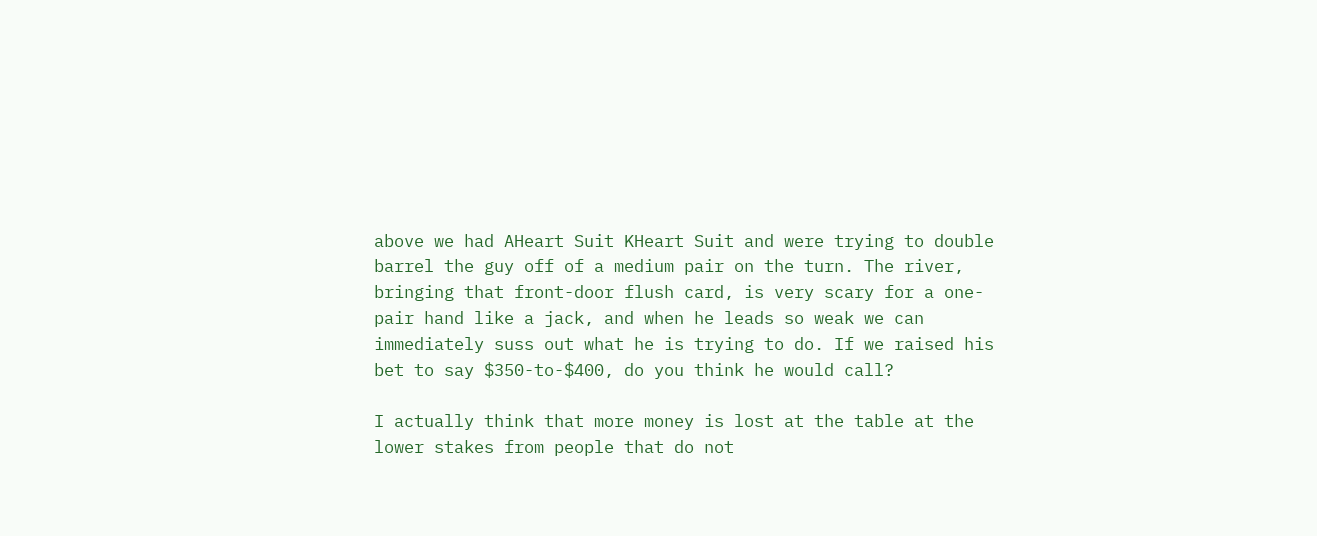above we had AHeart Suit KHeart Suit and were trying to double barrel the guy off of a medium pair on the turn. The river, bringing that front-door flush card, is very scary for a one-pair hand like a jack, and when he leads so weak we can immediately suss out what he is trying to do. If we raised his bet to say $350-to-$400, do you think he would call?

I actually think that more money is lost at the table at the lower stakes from people that do not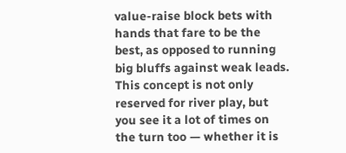value-raise block bets with hands that fare to be the best, as opposed to running big bluffs against weak leads. This concept is not only reserved for river play, but you see it a lot of times on the turn too — whether it is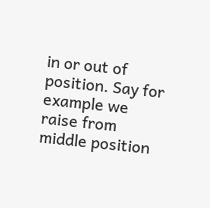in or out of position. Say for example we raise from middle position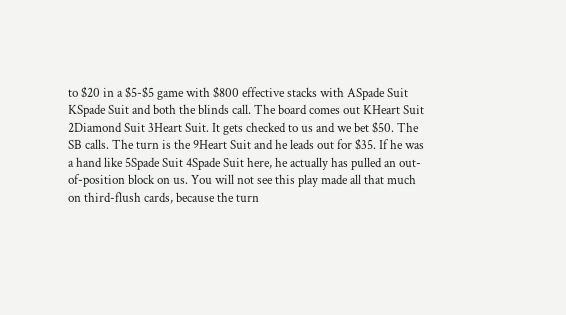to $20 in a $5-$5 game with $800 effective stacks with ASpade Suit KSpade Suit and both the blinds call. The board comes out KHeart Suit 2Diamond Suit 3Heart Suit. It gets checked to us and we bet $50. The SB calls. The turn is the 9Heart Suit and he leads out for $35. If he was a hand like 5Spade Suit 4Spade Suit here, he actually has pulled an out-of-position block on us. You will not see this play made all that much on third-flush cards, because the turn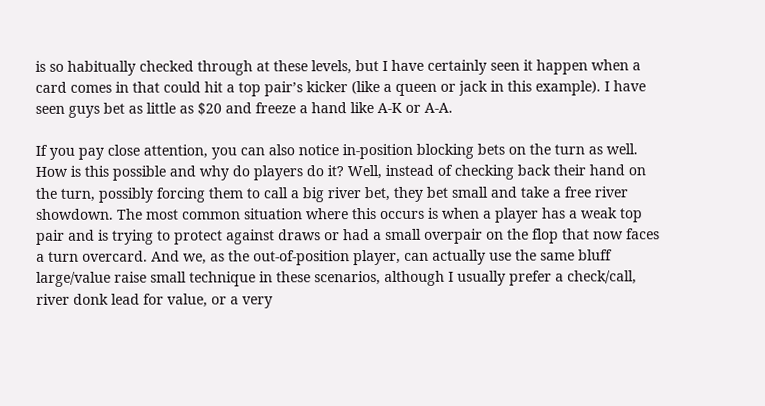is so habitually checked through at these levels, but I have certainly seen it happen when a card comes in that could hit a top pair’s kicker (like a queen or jack in this example). I have seen guys bet as little as $20 and freeze a hand like A-K or A-A.

If you pay close attention, you can also notice in-position blocking bets on the turn as well. How is this possible and why do players do it? Well, instead of checking back their hand on the turn, possibly forcing them to call a big river bet, they bet small and take a free river showdown. The most common situation where this occurs is when a player has a weak top pair and is trying to protect against draws or had a small overpair on the flop that now faces a turn overcard. And we, as the out-of-position player, can actually use the same bluff large/value raise small technique in these scenarios, although I usually prefer a check/call, river donk lead for value, or a very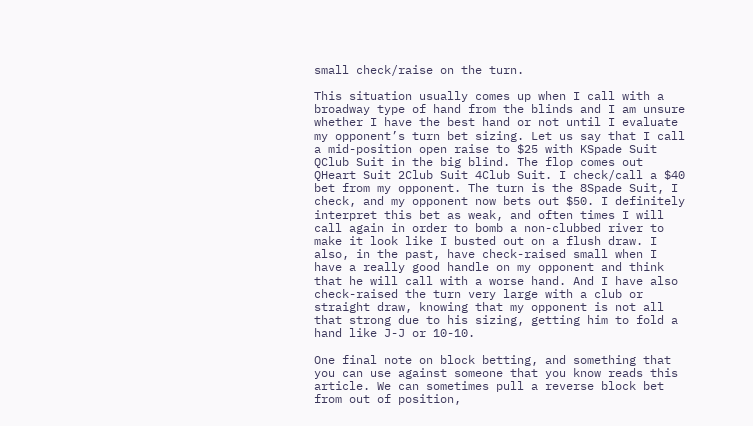small check/raise on the turn.

This situation usually comes up when I call with a broadway type of hand from the blinds and I am unsure whether I have the best hand or not until I evaluate my opponent’s turn bet sizing. Let us say that I call a mid-position open raise to $25 with KSpade Suit QClub Suit in the big blind. The flop comes out QHeart Suit 2Club Suit 4Club Suit. I check/call a $40 bet from my opponent. The turn is the 8Spade Suit, I check, and my opponent now bets out $50. I definitely interpret this bet as weak, and often times I will call again in order to bomb a non-clubbed river to make it look like I busted out on a flush draw. I also, in the past, have check-raised small when I have a really good handle on my opponent and think that he will call with a worse hand. And I have also check-raised the turn very large with a club or straight draw, knowing that my opponent is not all that strong due to his sizing, getting him to fold a hand like J-J or 10-10.

One final note on block betting, and something that you can use against someone that you know reads this article. We can sometimes pull a reverse block bet from out of position,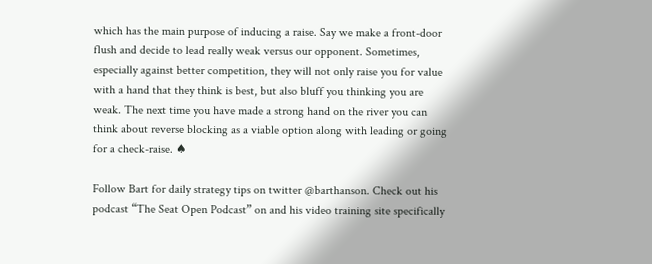which has the main purpose of inducing a raise. Say we make a front-door flush and decide to lead really weak versus our opponent. Sometimes, especially against better competition, they will not only raise you for value with a hand that they think is best, but also bluff you thinking you are weak. The next time you have made a strong hand on the river you can think about reverse blocking as a viable option along with leading or going for a check-raise. ♠

Follow Bart for daily strategy tips on twitter @barthanson. Check out his podcast “The Seat Open Podcast” on and his video training site specifically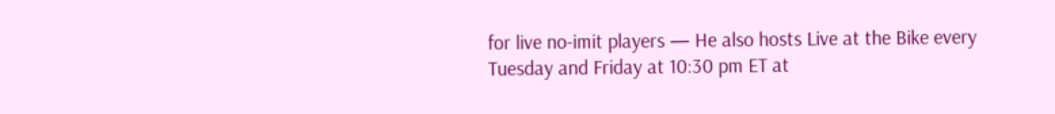for live no-imit players — He also hosts Live at the Bike every Tuesday and Friday at 10:30 pm ET at